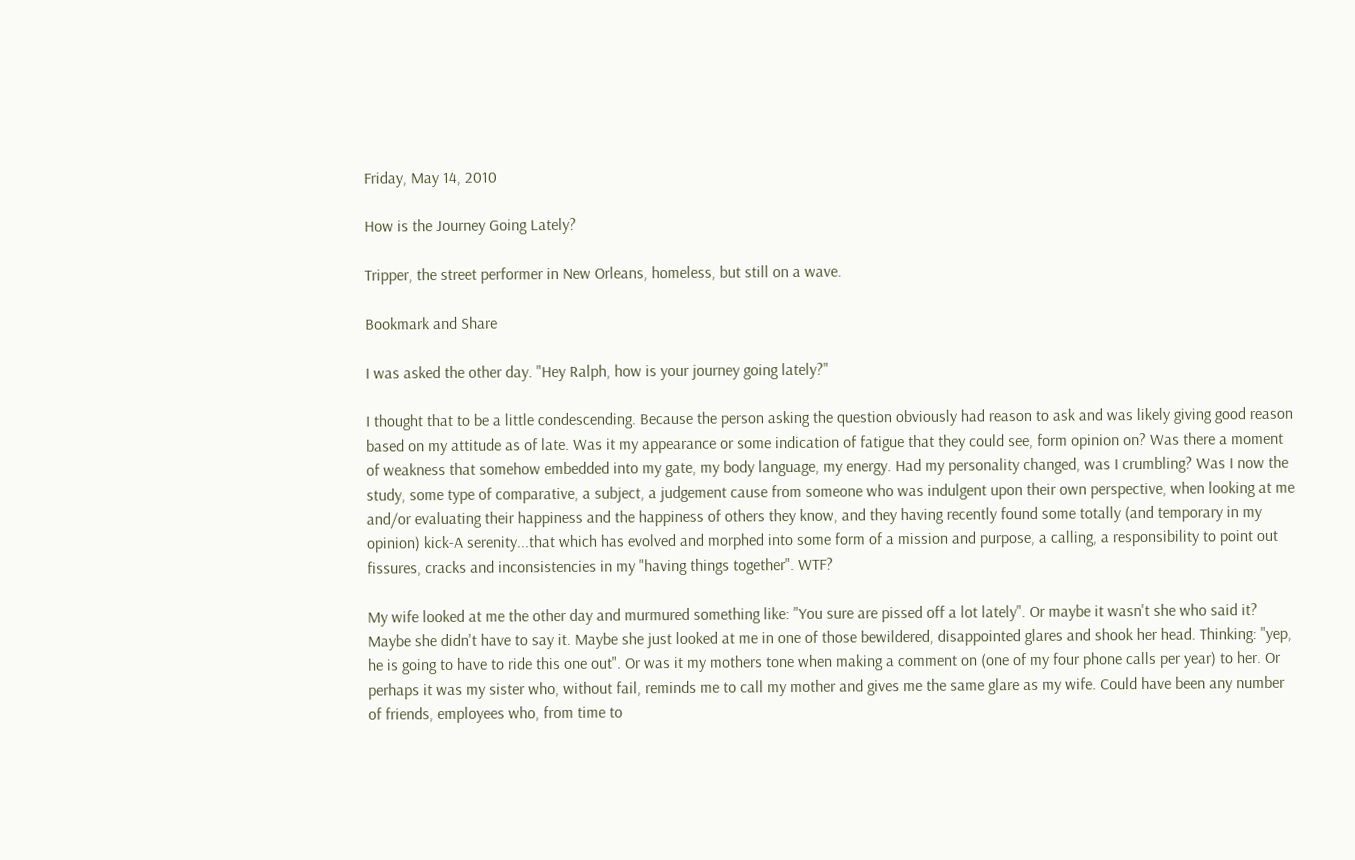Friday, May 14, 2010

How is the Journey Going Lately?

Tripper, the street performer in New Orleans, homeless, but still on a wave.

Bookmark and Share

I was asked the other day. "Hey Ralph, how is your journey going lately?"

I thought that to be a little condescending. Because the person asking the question obviously had reason to ask and was likely giving good reason based on my attitude as of late. Was it my appearance or some indication of fatigue that they could see, form opinion on? Was there a moment of weakness that somehow embedded into my gate, my body language, my energy. Had my personality changed, was I crumbling? Was I now the study, some type of comparative, a subject, a judgement cause from someone who was indulgent upon their own perspective, when looking at me and/or evaluating their happiness and the happiness of others they know, and they having recently found some totally (and temporary in my opinion) kick-A serenity...that which has evolved and morphed into some form of a mission and purpose, a calling, a responsibility to point out fissures, cracks and inconsistencies in my "having things together". WTF?

My wife looked at me the other day and murmured something like: "You sure are pissed off a lot lately". Or maybe it wasn't she who said it? Maybe she didn't have to say it. Maybe she just looked at me in one of those bewildered, disappointed glares and shook her head. Thinking: "yep, he is going to have to ride this one out". Or was it my mothers tone when making a comment on (one of my four phone calls per year) to her. Or perhaps it was my sister who, without fail, reminds me to call my mother and gives me the same glare as my wife. Could have been any number of friends, employees who, from time to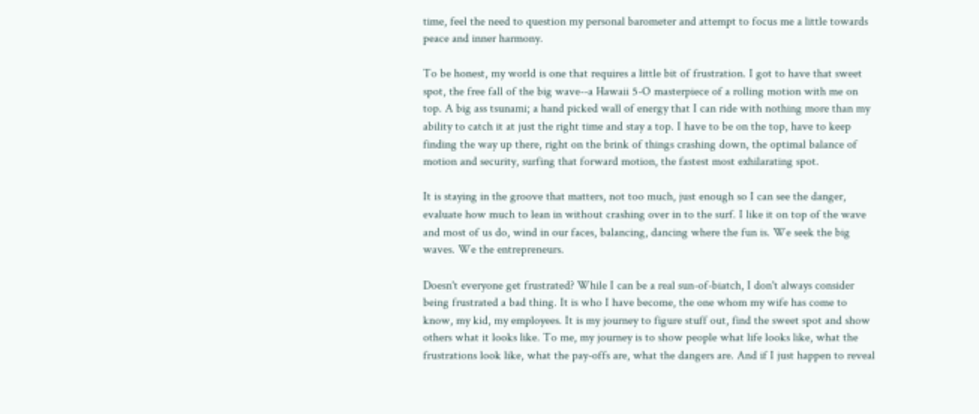time, feel the need to question my personal barometer and attempt to focus me a little towards peace and inner harmony.

To be honest, my world is one that requires a little bit of frustration. I got to have that sweet spot, the free fall of the big wave--a Hawaii 5-O masterpiece of a rolling motion with me on top. A big ass tsunami; a hand picked wall of energy that I can ride with nothing more than my ability to catch it at just the right time and stay a top. I have to be on the top, have to keep finding the way up there, right on the brink of things crashing down, the optimal balance of motion and security, surfing that forward motion, the fastest most exhilarating spot.

It is staying in the groove that matters, not too much, just enough so I can see the danger, evaluate how much to lean in without crashing over in to the surf. I like it on top of the wave and most of us do, wind in our faces, balancing, dancing where the fun is. We seek the big waves. We the entrepreneurs.

Doesn't everyone get frustrated? While I can be a real sun-of-biatch, I don't always consider being frustrated a bad thing. It is who I have become, the one whom my wife has come to know, my kid, my employees. It is my journey to figure stuff out, find the sweet spot and show others what it looks like. To me, my journey is to show people what life looks like, what the frustrations look like, what the pay-offs are, what the dangers are. And if I just happen to reveal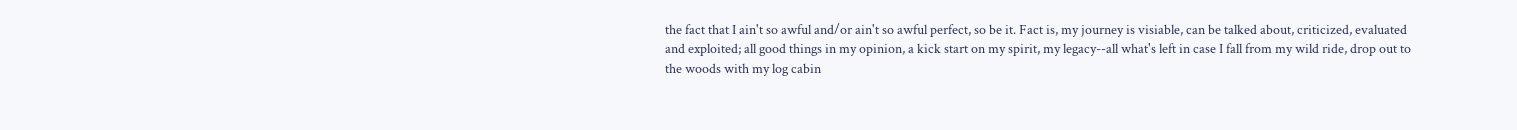the fact that I ain't so awful and/or ain't so awful perfect, so be it. Fact is, my journey is visiable, can be talked about, criticized, evaluated and exploited; all good things in my opinion, a kick start on my spirit, my legacy--all what's left in case I fall from my wild ride, drop out to the woods with my log cabin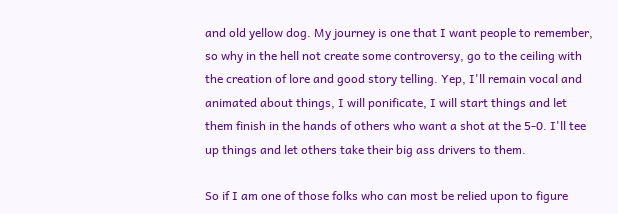and old yellow dog. My journey is one that I want people to remember, so why in the hell not create some controversy, go to the ceiling with the creation of lore and good story telling. Yep, I'll remain vocal and animated about things, I will ponificate, I will start things and let them finish in the hands of others who want a shot at the 5-0. I'll tee up things and let others take their big ass drivers to them.

So if I am one of those folks who can most be relied upon to figure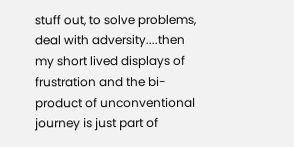stuff out, to solve problems, deal with adversity....then my short lived displays of frustration and the bi-product of unconventional journey is just part of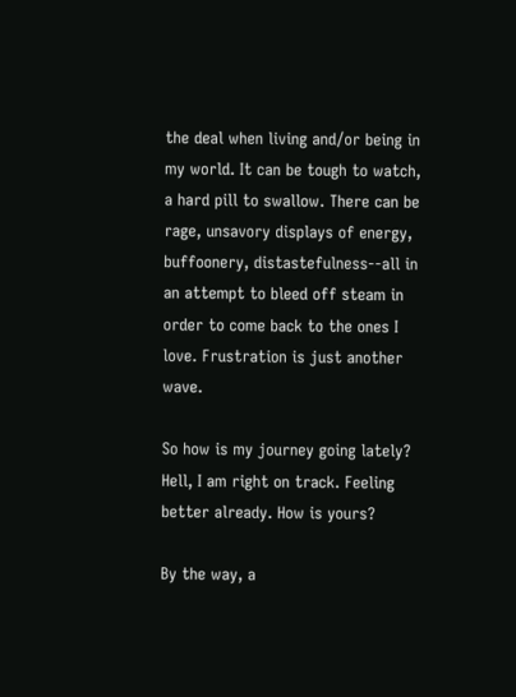the deal when living and/or being in my world. It can be tough to watch, a hard pill to swallow. There can be rage, unsavory displays of energy, buffoonery, distastefulness--all in an attempt to bleed off steam in order to come back to the ones I love. Frustration is just another wave.

So how is my journey going lately? Hell, I am right on track. Feeling better already. How is yours?

By the way, a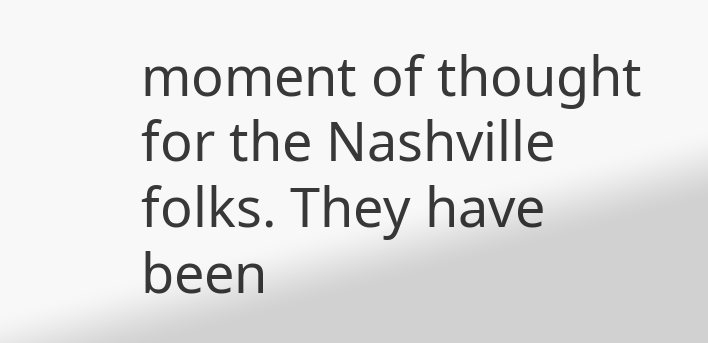moment of thought for the Nashville folks. They have been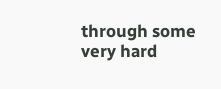through some very hard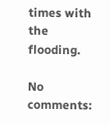times with the flooding.

No comments: